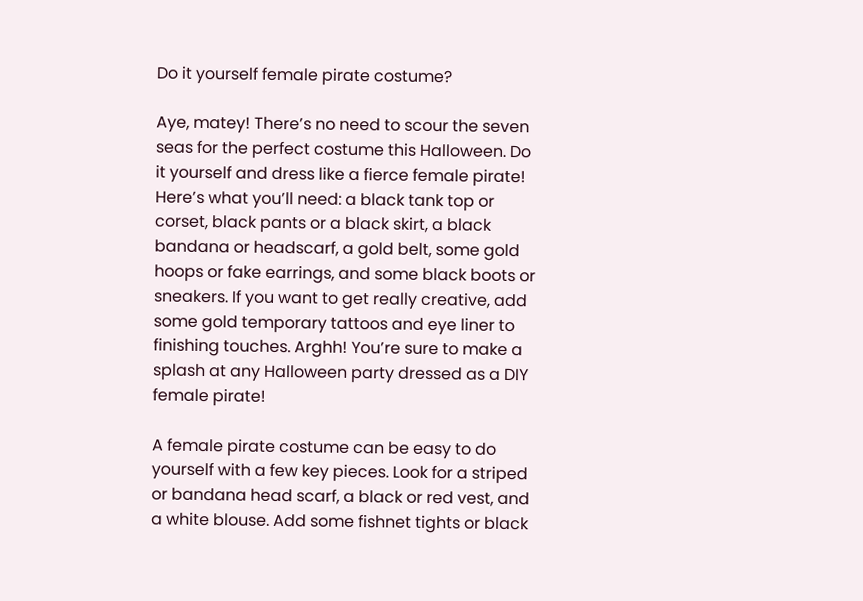Do it yourself female pirate costume?

Aye, matey! There’s no need to scour the seven seas for the perfect costume this Halloween. Do it yourself and dress like a fierce female pirate! Here’s what you’ll need: a black tank top or corset, black pants or a black skirt, a black bandana or headscarf, a gold belt, some gold hoops or fake earrings, and some black boots or sneakers. If you want to get really creative, add some gold temporary tattoos and eye liner to finishing touches. Arghh! You’re sure to make a splash at any Halloween party dressed as a DIY female pirate!

A female pirate costume can be easy to do yourself with a few key pieces. Look for a striped or bandana head scarf, a black or red vest, and a white blouse. Add some fishnet tights or black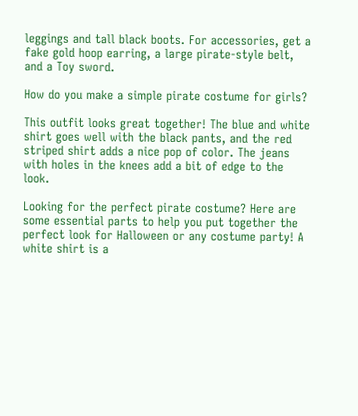leggings and tall black boots. For accessories, get a fake gold hoop earring, a large pirate-style belt, and a Toy sword.

How do you make a simple pirate costume for girls?

This outfit looks great together! The blue and white shirt goes well with the black pants, and the red striped shirt adds a nice pop of color. The jeans with holes in the knees add a bit of edge to the look.

Looking for the perfect pirate costume? Here are some essential parts to help you put together the perfect look for Halloween or any costume party! A white shirt is a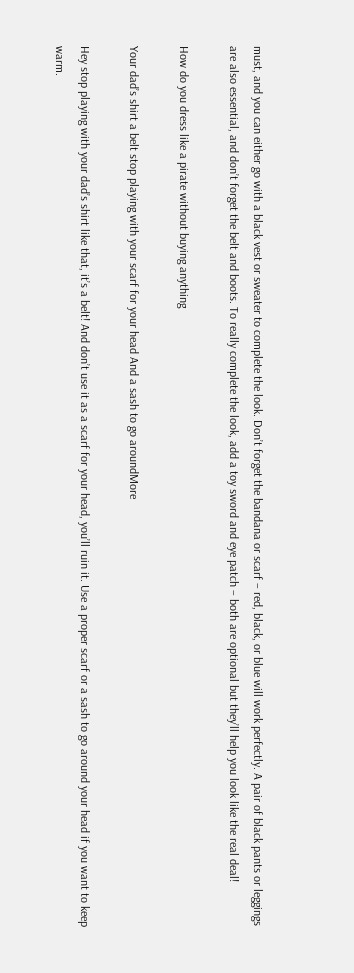must, and you can either go with a black vest or sweater to complete the look. Don’t forget the bandana or scarf – red, black, or blue will work perfectly. A pair of black pants or leggings are also essential, and don’t forget the belt and boots. To really complete the look, add a toy sword and eye patch – both are optional but they’ll help you look like the real deal!

How do you dress like a pirate without buying anything

Your dad’s shirt a belt stop playing with your scarf for your head And a sash to go aroundMore

Hey stop playing with your dad’s shirt like that, it’s a belt! And don’t use it as a scarf for your head, you’ll ruin it. Use a proper scarf or a sash to go around your head if you want to keep warm.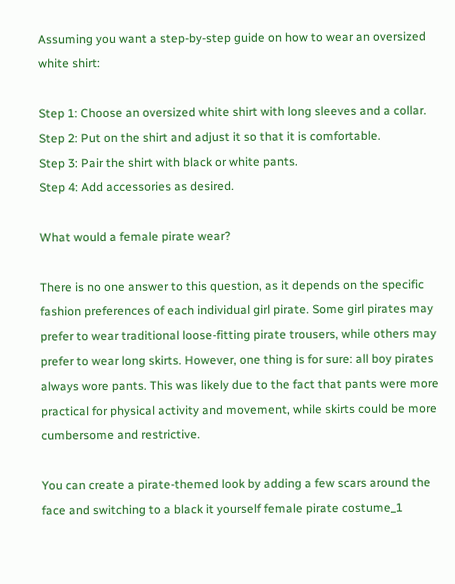Assuming you want a step-by-step guide on how to wear an oversized white shirt:

Step 1: Choose an oversized white shirt with long sleeves and a collar.
Step 2: Put on the shirt and adjust it so that it is comfortable.
Step 3: Pair the shirt with black or white pants.
Step 4: Add accessories as desired.

What would a female pirate wear?

There is no one answer to this question, as it depends on the specific fashion preferences of each individual girl pirate. Some girl pirates may prefer to wear traditional loose-fitting pirate trousers, while others may prefer to wear long skirts. However, one thing is for sure: all boy pirates always wore pants. This was likely due to the fact that pants were more practical for physical activity and movement, while skirts could be more cumbersome and restrictive.

You can create a pirate-themed look by adding a few scars around the face and switching to a black it yourself female pirate costume_1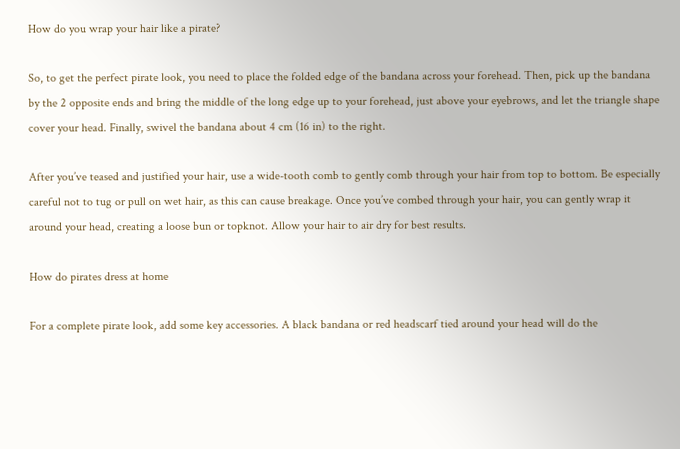How do you wrap your hair like a pirate?

So, to get the perfect pirate look, you need to place the folded edge of the bandana across your forehead. Then, pick up the bandana by the 2 opposite ends and bring the middle of the long edge up to your forehead, just above your eyebrows, and let the triangle shape cover your head. Finally, swivel the bandana about 4 cm (16 in) to the right.

After you’ve teased and justified your hair, use a wide-tooth comb to gently comb through your hair from top to bottom. Be especially careful not to tug or pull on wet hair, as this can cause breakage. Once you’ve combed through your hair, you can gently wrap it around your head, creating a loose bun or topknot. Allow your hair to air dry for best results.

How do pirates dress at home

For a complete pirate look, add some key accessories. A black bandana or red headscarf tied around your head will do the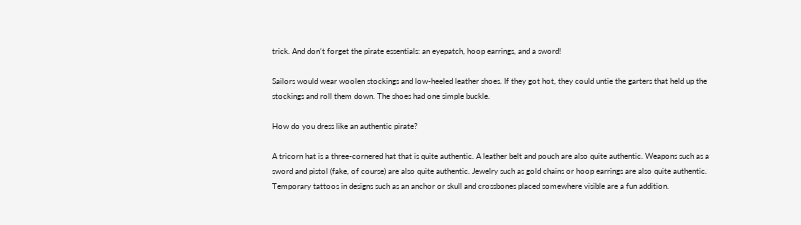trick. And don’t forget the pirate essentials: an eyepatch, hoop earrings, and a sword!

Sailors would wear woolen stockings and low-heeled leather shoes. If they got hot, they could untie the garters that held up the stockings and roll them down. The shoes had one simple buckle.

How do you dress like an authentic pirate?

A tricorn hat is a three-cornered hat that is quite authentic. A leather belt and pouch are also quite authentic. Weapons such as a sword and pistol (fake, of course) are also quite authentic. Jewelry such as gold chains or hoop earrings are also quite authentic. Temporary tattoos in designs such as an anchor or skull and crossbones placed somewhere visible are a fun addition.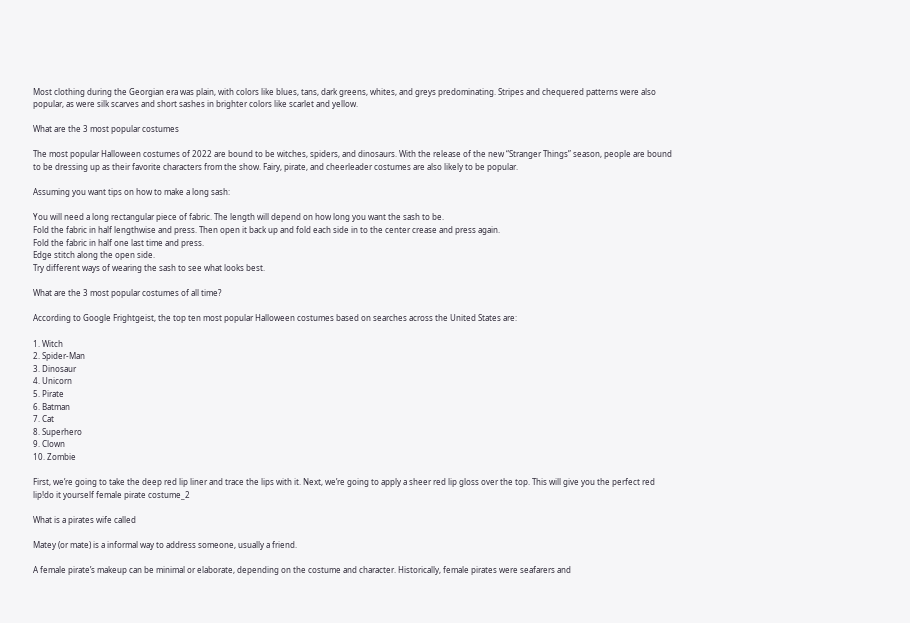Most clothing during the Georgian era was plain, with colors like blues, tans, dark greens, whites, and greys predominating. Stripes and chequered patterns were also popular, as were silk scarves and short sashes in brighter colors like scarlet and yellow.

What are the 3 most popular costumes

The most popular Halloween costumes of 2022 are bound to be witches, spiders, and dinosaurs. With the release of the new “Stranger Things” season, people are bound to be dressing up as their favorite characters from the show. Fairy, pirate, and cheerleader costumes are also likely to be popular.

Assuming you want tips on how to make a long sash:

You will need a long rectangular piece of fabric. The length will depend on how long you want the sash to be.
Fold the fabric in half lengthwise and press. Then open it back up and fold each side in to the center crease and press again.
Fold the fabric in half one last time and press.
Edge stitch along the open side.
Try different ways of wearing the sash to see what looks best.

What are the 3 most popular costumes of all time?

According to Google Frightgeist, the top ten most popular Halloween costumes based on searches across the United States are:

1. Witch
2. Spider-Man
3. Dinosaur
4. Unicorn
5. Pirate
6. Batman
7. Cat
8. Superhero
9. Clown
10. Zombie

First, we’re going to take the deep red lip liner and trace the lips with it. Next, we’re going to apply a sheer red lip gloss over the top. This will give you the perfect red lip!do it yourself female pirate costume_2

What is a pirates wife called

Matey (or mate) is a informal way to address someone, usually a friend.

A female pirate’s makeup can be minimal or elaborate, depending on the costume and character. Historically, female pirates were seafarers and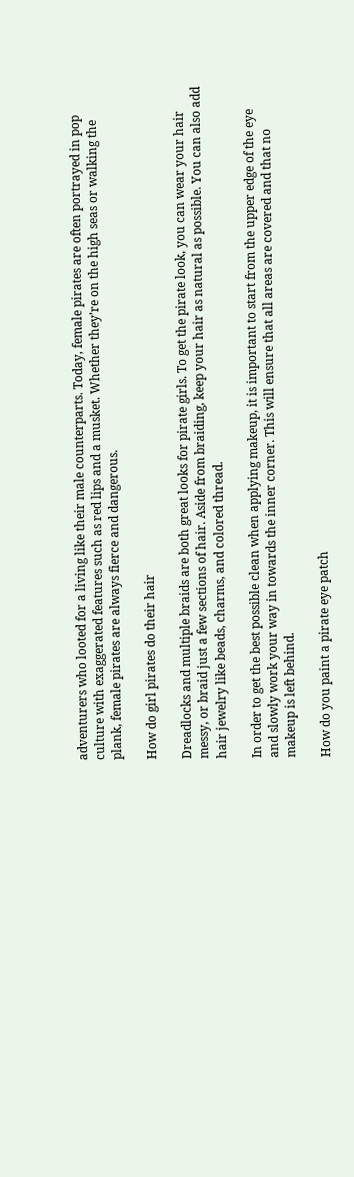adventurers who looted for a living like their male counterparts. Today, female pirates are often portrayed in pop culture with exaggerated features such as red lips and a musket. Whether they’re on the high seas or walking the plank, female pirates are always fierce and dangerous.

How do girl pirates do their hair

Dreadlocks and multiple braids are both great looks for pirate girls. To get the pirate look, you can wear your hair messy, or braid just a few sections of hair. Aside from braiding, keep your hair as natural as possible. You can also add hair jewelry like beads, charms, and colored thread.

In order to get the best possible clean when applying makeup, it is important to start from the upper edge of the eye and slowly work your way in towards the inner corner. This will ensure that all areas are covered and that no makeup is left behind.

How do you paint a pirate eye patch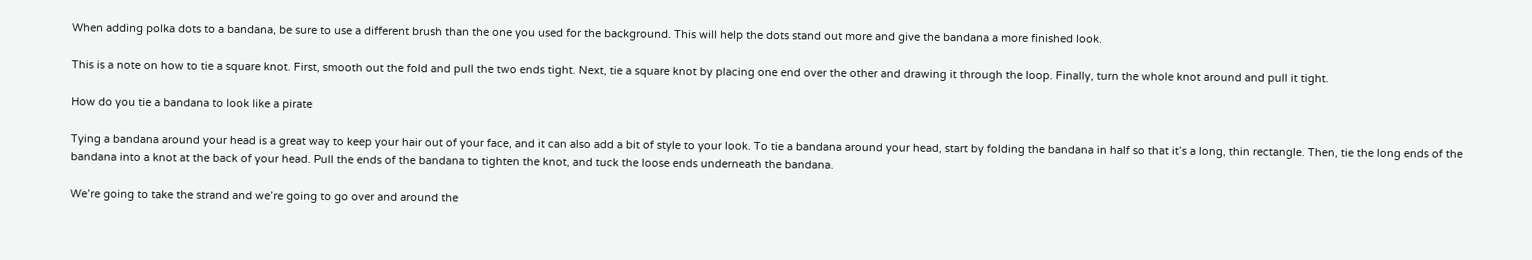When adding polka dots to a bandana, be sure to use a different brush than the one you used for the background. This will help the dots stand out more and give the bandana a more finished look.

This is a note on how to tie a square knot. First, smooth out the fold and pull the two ends tight. Next, tie a square knot by placing one end over the other and drawing it through the loop. Finally, turn the whole knot around and pull it tight.

How do you tie a bandana to look like a pirate

Tying a bandana around your head is a great way to keep your hair out of your face, and it can also add a bit of style to your look. To tie a bandana around your head, start by folding the bandana in half so that it’s a long, thin rectangle. Then, tie the long ends of the bandana into a knot at the back of your head. Pull the ends of the bandana to tighten the knot, and tuck the loose ends underneath the bandana.

We’re going to take the strand and we’re going to go over and around the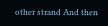other strand And then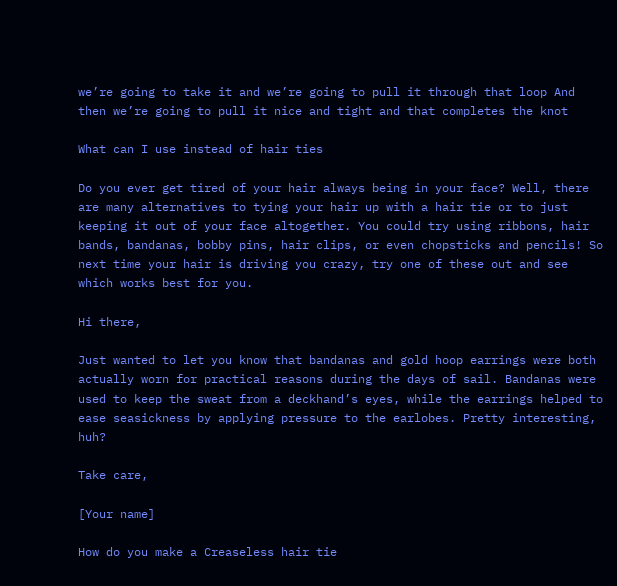we’re going to take it and we’re going to pull it through that loop And then we’re going to pull it nice and tight and that completes the knot

What can I use instead of hair ties

Do you ever get tired of your hair always being in your face? Well, there are many alternatives to tying your hair up with a hair tie or to just keeping it out of your face altogether. You could try using ribbons, hair bands, bandanas, bobby pins, hair clips, or even chopsticks and pencils! So next time your hair is driving you crazy, try one of these out and see which works best for you.

Hi there,

Just wanted to let you know that bandanas and gold hoop earrings were both actually worn for practical reasons during the days of sail. Bandanas were used to keep the sweat from a deckhand’s eyes, while the earrings helped to ease seasickness by applying pressure to the earlobes. Pretty interesting, huh?

Take care,

[Your name]

How do you make a Creaseless hair tie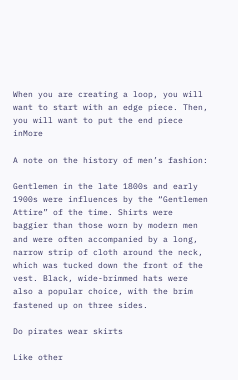When you are creating a loop, you will want to start with an edge piece. Then, you will want to put the end piece inMore

A note on the history of men’s fashion:

Gentlemen in the late 1800s and early 1900s were influences by the “Gentlemen Attire” of the time. Shirts were baggier than those worn by modern men and were often accompanied by a long, narrow strip of cloth around the neck, which was tucked down the front of the vest. Black, wide-brimmed hats were also a popular choice, with the brim fastened up on three sides.

Do pirates wear skirts

Like other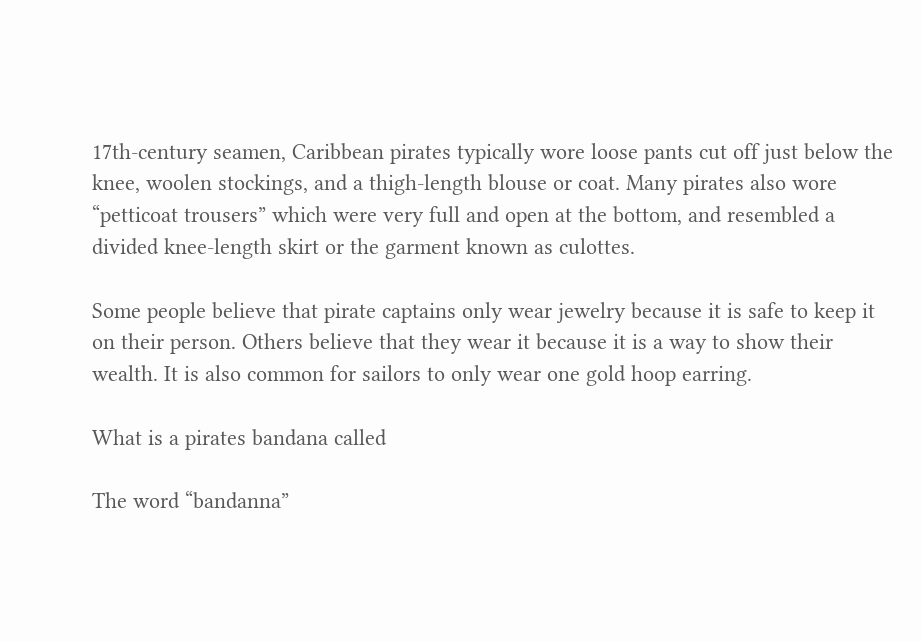17th-century seamen, Caribbean pirates typically wore loose pants cut off just below the knee, woolen stockings, and a thigh-length blouse or coat. Many pirates also wore “petticoat trousers” which were very full and open at the bottom, and resembled a divided knee-length skirt or the garment known as culottes.

Some people believe that pirate captains only wear jewelry because it is safe to keep it on their person. Others believe that they wear it because it is a way to show their wealth. It is also common for sailors to only wear one gold hoop earring.

What is a pirates bandana called

The word “bandanna”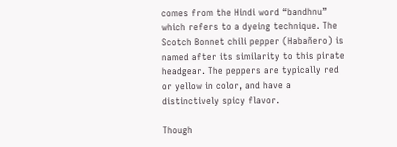comes from the Hindi word “bandhnu” which refers to a dyeing technique. The Scotch Bonnet chili pepper (Habañero) is named after its similarity to this pirate headgear. The peppers are typically red or yellow in color, and have a distinctively spicy flavor.

Though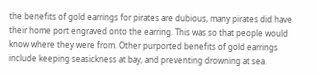the benefits of gold earrings for pirates are dubious, many pirates did have their home port engraved onto the earring. This was so that people would know where they were from. Other purported benefits of gold earrings include keeping seasickness at bay, and preventing drowning at sea.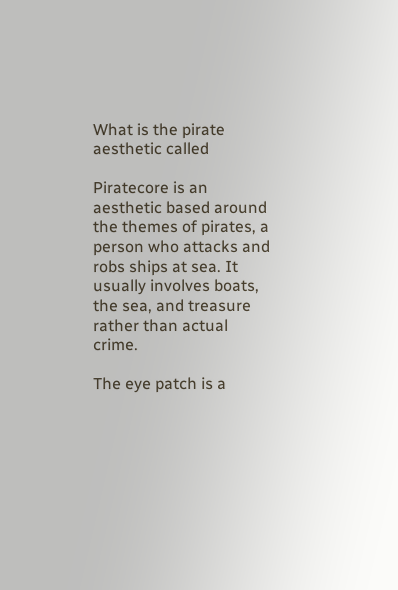What is the pirate aesthetic called

Piratecore is an aesthetic based around the themes of pirates, a person who attacks and robs ships at sea. It usually involves boats, the sea, and treasure rather than actual crime.

The eye patch is a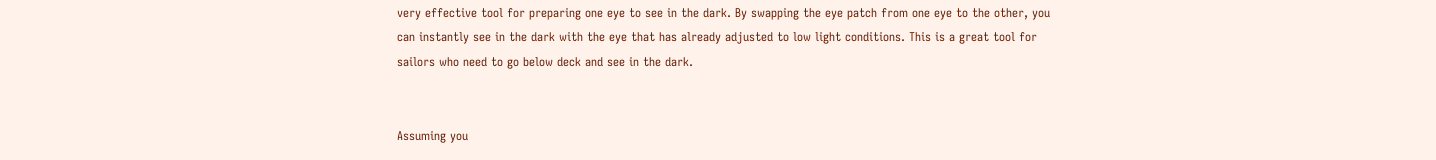very effective tool for preparing one eye to see in the dark. By swapping the eye patch from one eye to the other, you can instantly see in the dark with the eye that has already adjusted to low light conditions. This is a great tool for sailors who need to go below deck and see in the dark.


Assuming you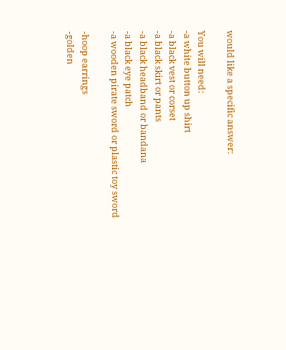would like a specific answer:

You will need:
-a white button up shirt
-a black vest or corset
-a black skirt or pants
-a black headband or bandana
-a black eye patch
-a wooden pirate sword or plastic toy sword

-hoop earrings
-golden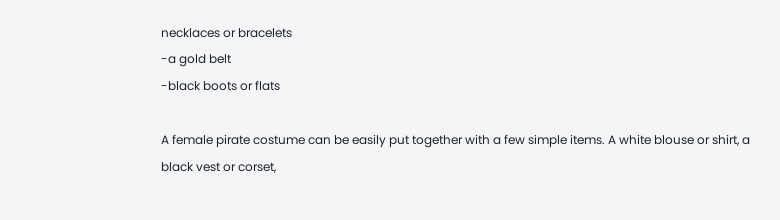necklaces or bracelets
-a gold belt
-black boots or flats

A female pirate costume can be easily put together with a few simple items. A white blouse or shirt, a black vest or corset,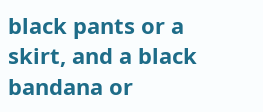black pants or a skirt, and a black bandana or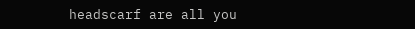headscarf are all you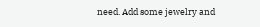need. Add some jewelry and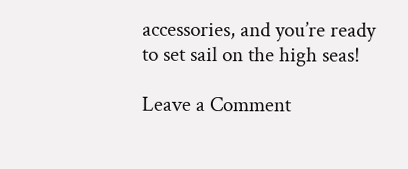accessories, and you’re ready to set sail on the high seas!

Leave a Comment